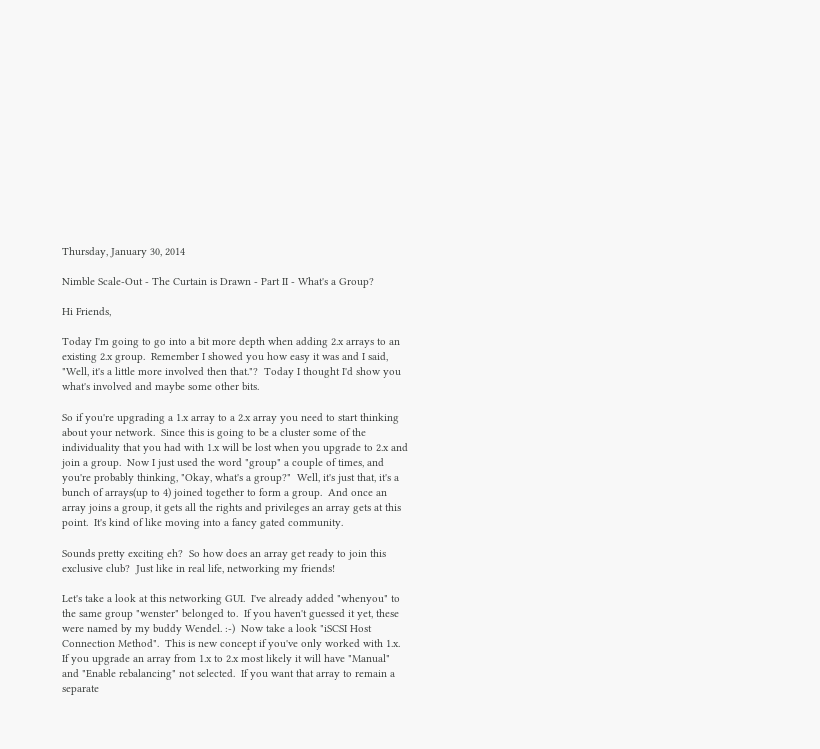Thursday, January 30, 2014

Nimble Scale-Out - The Curtain is Drawn - Part II - What's a Group?

Hi Friends,

Today I'm going to go into a bit more depth when adding 2.x arrays to an existing 2.x group.  Remember I showed you how easy it was and I said, "Well, it's a little more involved then that."?  Today I thought I'd show you what's involved and maybe some other bits.

So if you're upgrading a 1.x array to a 2.x array you need to start thinking about your network.  Since this is going to be a cluster some of the individuality that you had with 1.x will be lost when you upgrade to 2.x and join a group.  Now I just used the word "group" a couple of times, and you're probably thinking, "Okay, what's a group?"  Well, it's just that, it's a bunch of arrays(up to 4) joined together to form a group.  And once an array joins a group, it gets all the rights and privileges an array gets at this point.  It's kind of like moving into a fancy gated community.

Sounds pretty exciting eh?  So how does an array get ready to join this exclusive club?  Just like in real life, networking my friends!

Let's take a look at this networking GUI.  I've already added "whenyou" to the same group "wenster" belonged to.  If you haven't guessed it yet, these were named by my buddy Wendel. :-)  Now take a look "iSCSI Host Connection Method".  This is new concept if you've only worked with 1.x.  If you upgrade an array from 1.x to 2.x most likely it will have "Manual" and "Enable rebalancing" not selected.  If you want that array to remain a separate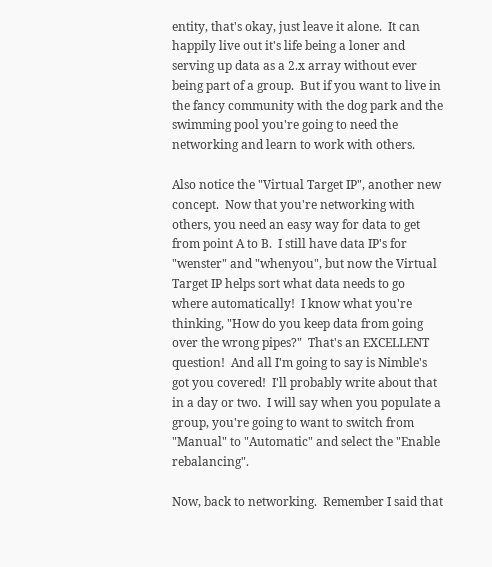entity, that's okay, just leave it alone.  It can happily live out it's life being a loner and serving up data as a 2.x array without ever being part of a group.  But if you want to live in the fancy community with the dog park and the swimming pool you're going to need the networking and learn to work with others.

Also notice the "Virtual Target IP", another new concept.  Now that you're networking with others, you need an easy way for data to get from point A to B.  I still have data IP's for "wenster" and "whenyou", but now the Virtual Target IP helps sort what data needs to go where automatically!  I know what you're thinking, "How do you keep data from going over the wrong pipes?"  That's an EXCELLENT question!  And all I'm going to say is Nimble's got you covered!  I'll probably write about that in a day or two.  I will say when you populate a group, you're going to want to switch from "Manual" to "Automatic" and select the "Enable rebalancing".

Now, back to networking.  Remember I said that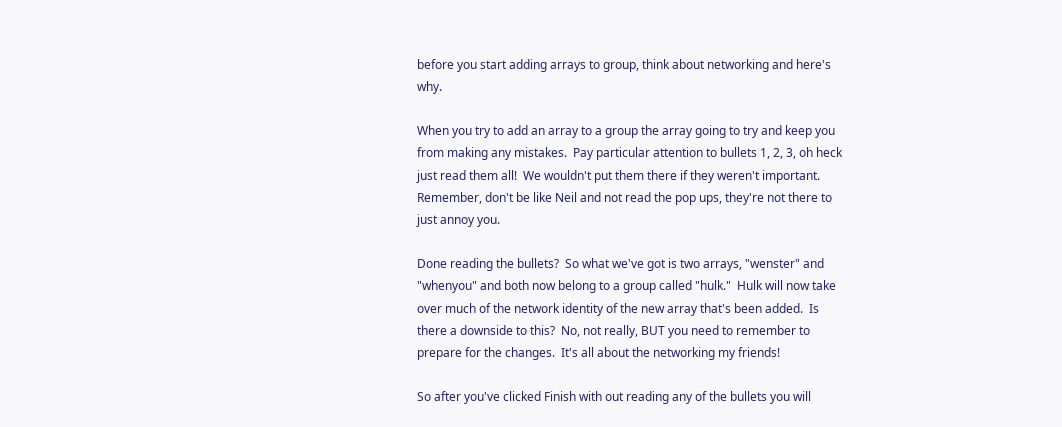before you start adding arrays to group, think about networking and here's why.

When you try to add an array to a group the array going to try and keep you from making any mistakes.  Pay particular attention to bullets 1, 2, 3, oh heck just read them all!  We wouldn't put them there if they weren't important.  Remember, don't be like Neil and not read the pop ups, they're not there to just annoy you.

Done reading the bullets?  So what we've got is two arrays, "wenster" and "whenyou" and both now belong to a group called "hulk."  Hulk will now take over much of the network identity of the new array that's been added.  Is there a downside to this?  No, not really, BUT you need to remember to prepare for the changes.  It's all about the networking my friends!

So after you've clicked Finish with out reading any of the bullets you will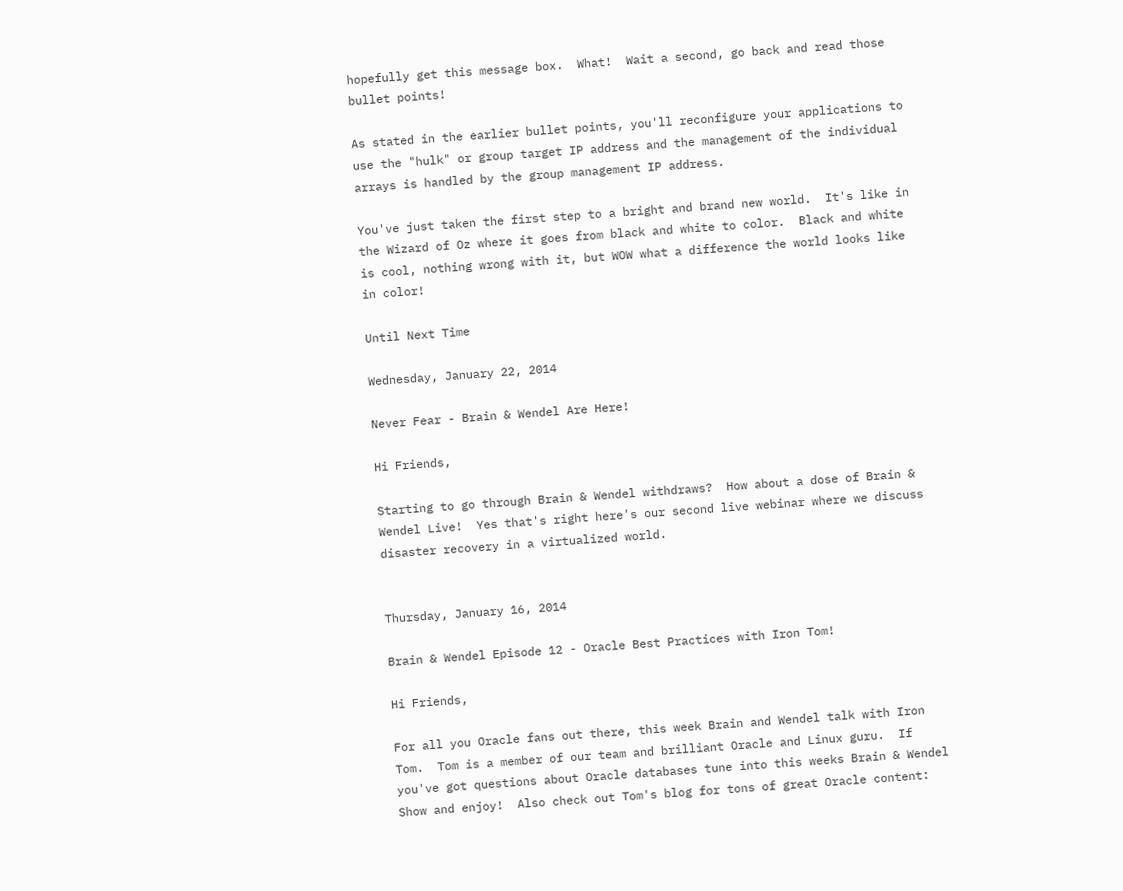hopefully get this message box.  What!  Wait a second, go back and read those bullet points!

As stated in the earlier bullet points, you'll reconfigure your applications to use the "hulk" or group target IP address and the management of the individual arrays is handled by the group management IP address.

You've just taken the first step to a bright and brand new world.  It's like in the Wizard of Oz where it goes from black and white to color.  Black and white is cool, nothing wrong with it, but WOW what a difference the world looks like in color!

Until Next Time

Wednesday, January 22, 2014

Never Fear - Brain & Wendel Are Here!

Hi Friends,

Starting to go through Brain & Wendel withdraws?  How about a dose of Brain & Wendel Live!  Yes that's right here's our second live webinar where we discuss disaster recovery in a virtualized world.


Thursday, January 16, 2014

Brain & Wendel Episode 12 - Oracle Best Practices with Iron Tom!

Hi Friends,

For all you Oracle fans out there, this week Brain and Wendel talk with Iron Tom.  Tom is a member of our team and brilliant Oracle and Linux guru.  If you've got questions about Oracle databases tune into this weeks Brain & Wendel Show and enjoy!  Also check out Tom's blog for tons of great Oracle content: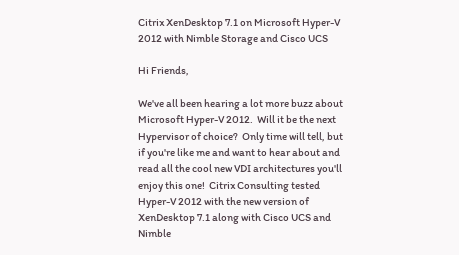Citrix XenDesktop 7.1 on Microsoft Hyper-V 2012 with Nimble Storage and Cisco UCS

Hi Friends,

We've all been hearing a lot more buzz about Microsoft Hyper-V 2012.  Will it be the next Hypervisor of choice?  Only time will tell, but if you're like me and want to hear about and read all the cool new VDI architectures you'll enjoy this one!  Citrix Consulting tested Hyper-V 2012 with the new version of XenDesktop 7.1 along with Cisco UCS and Nimble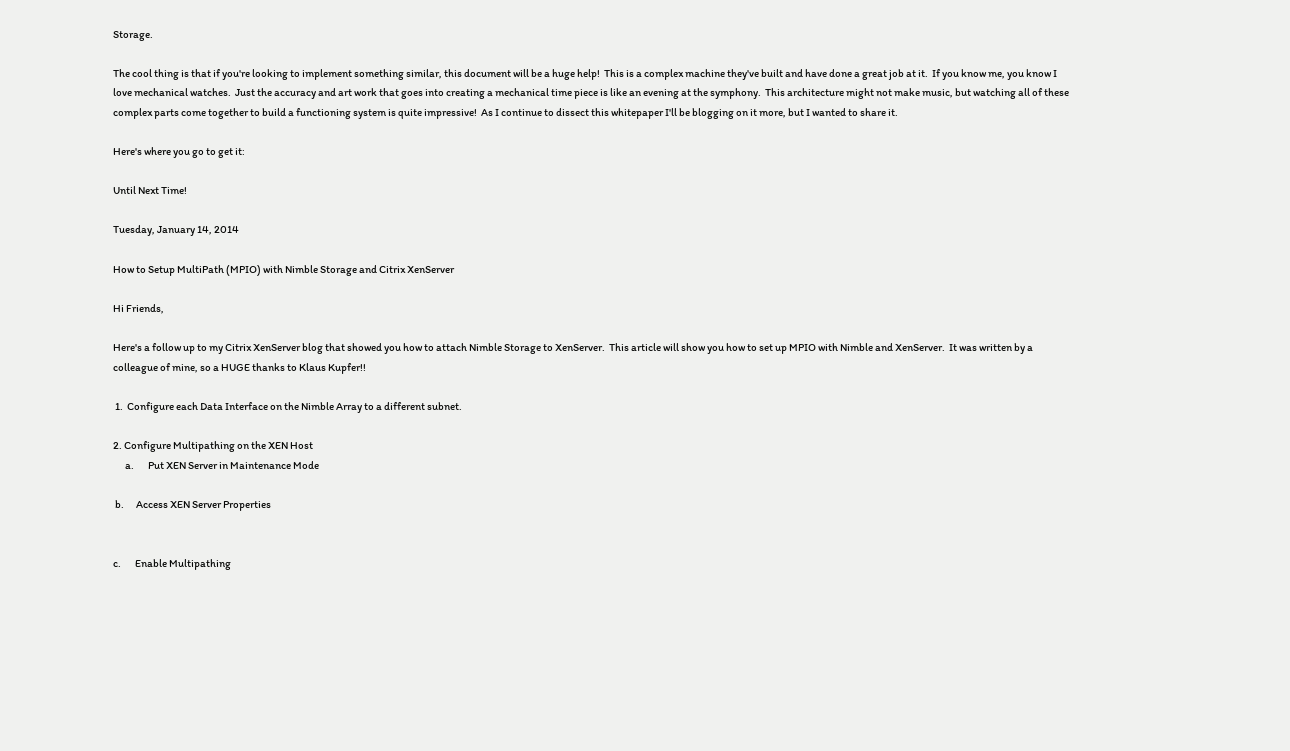Storage.

The cool thing is that if you're looking to implement something similar, this document will be a huge help!  This is a complex machine they've built and have done a great job at it.  If you know me, you know I love mechanical watches.  Just the accuracy and art work that goes into creating a mechanical time piece is like an evening at the symphony.  This architecture might not make music, but watching all of these complex parts come together to build a functioning system is quite impressive!  As I continue to dissect this whitepaper I'll be blogging on it more, but I wanted to share it.

Here's where you go to get it:

Until Next Time!

Tuesday, January 14, 2014

How to Setup MultiPath (MPIO) with Nimble Storage and Citrix XenServer

Hi Friends,

Here's a follow up to my Citrix XenServer blog that showed you how to attach Nimble Storage to XenServer.  This article will show you how to set up MPIO with Nimble and XenServer.  It was written by a colleague of mine, so a HUGE thanks to Klaus Kupfer!!

 1.  Configure each Data Interface on the Nimble Array to a different subnet.

2. Configure Multipathing on the XEN Host
      a.       Put XEN Server in Maintenance Mode

 b.      Access XEN Server Properties


c.       Enable Multipathing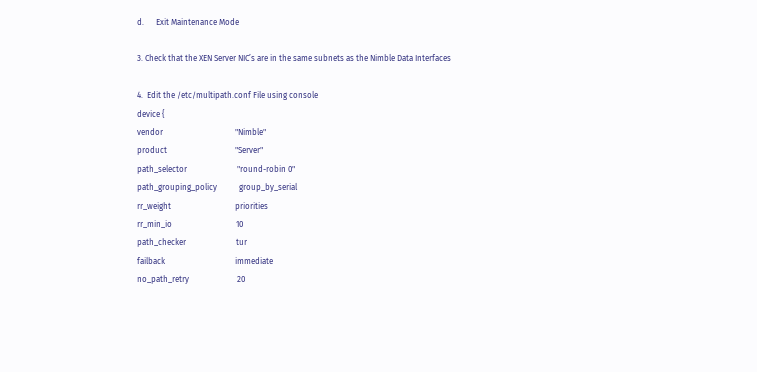d.      Exit Maintenance Mode

3. Check that the XEN Server NIC’s are in the same subnets as the Nimble Data Interfaces

4.  Edit the /etc/multipath.conf File using console
device {
vendor                                    "Nimble"
product                                  "Server"
path_selector                         "round-robin 0"
path_grouping_policy           group_by_serial
rr_weight                                priorities
rr_min_io                                10
path_checker                         tur
failback                                   immediate
no_path_retry                        20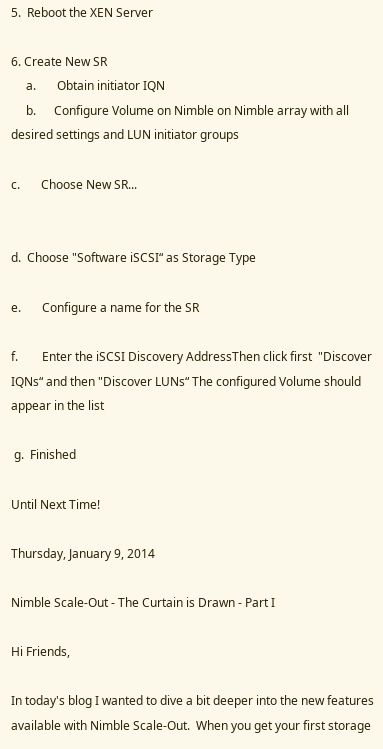5.  Reboot the XEN Server

6. Create New SR
     a.       Obtain initiator IQN
     b.      Configure Volume on Nimble on Nimble array with all desired settings and LUN initiator groups

c.       Choose New SR...


d.  Choose "Software iSCSI“ as Storage Type

e.       Configure a name for the SR

f.        Enter the iSCSI Discovery AddressThen click first  "Discover IQNs“ and then "Discover LUNs“ The configured Volume should appear in the list

 g.  Finished

Until Next Time!

Thursday, January 9, 2014

Nimble Scale-Out - The Curtain is Drawn - Part I

Hi Friends,

In today's blog I wanted to dive a bit deeper into the new features available with Nimble Scale-Out.  When you get your first storage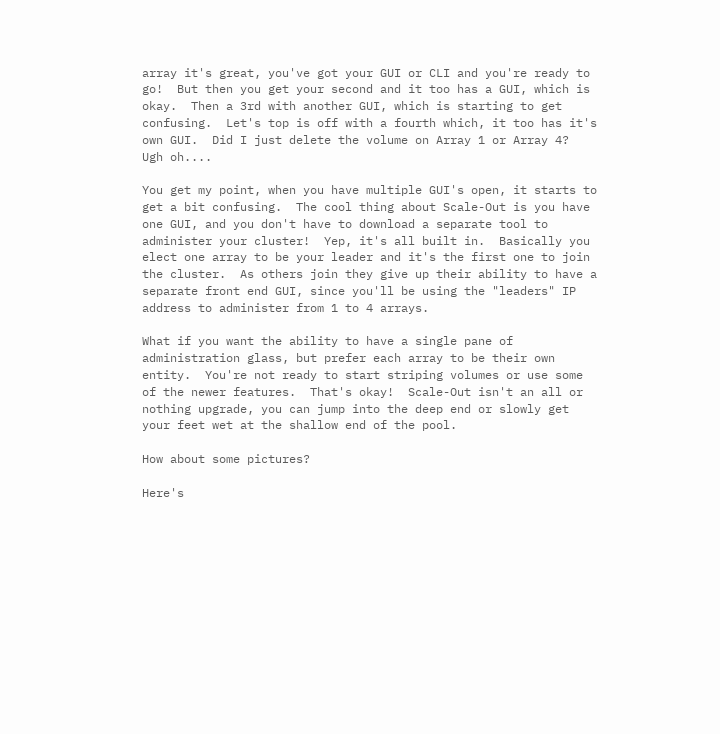array it's great, you've got your GUI or CLI and you're ready to go!  But then you get your second and it too has a GUI, which is okay.  Then a 3rd with another GUI, which is starting to get confusing.  Let's top is off with a fourth which, it too has it's own GUI.  Did I just delete the volume on Array 1 or Array 4?  Ugh oh....

You get my point, when you have multiple GUI's open, it starts to get a bit confusing.  The cool thing about Scale-Out is you have one GUI, and you don't have to download a separate tool to administer your cluster!  Yep, it's all built in.  Basically you elect one array to be your leader and it's the first one to join the cluster.  As others join they give up their ability to have a separate front end GUI, since you'll be using the "leaders" IP address to administer from 1 to 4 arrays.

What if you want the ability to have a single pane of administration glass, but prefer each array to be their own entity.  You're not ready to start striping volumes or use some of the newer features.  That's okay!  Scale-Out isn't an all or nothing upgrade, you can jump into the deep end or slowly get your feet wet at the shallow end of the pool.

How about some pictures?

Here's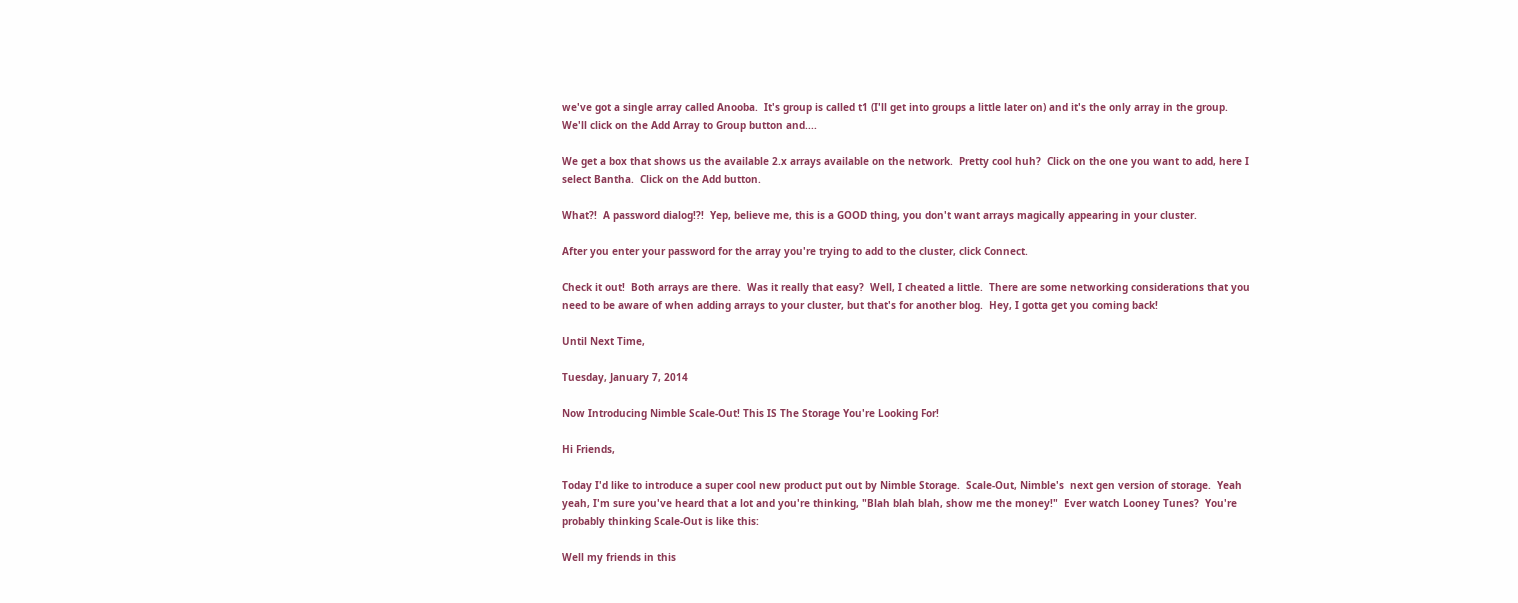we've got a single array called Anooba.  It's group is called t1 (I'll get into groups a little later on) and it's the only array in the group.  We'll click on the Add Array to Group button and....

We get a box that shows us the available 2.x arrays available on the network.  Pretty cool huh?  Click on the one you want to add, here I select Bantha.  Click on the Add button.

What?!  A password dialog!?!  Yep, believe me, this is a GOOD thing, you don't want arrays magically appearing in your cluster.

After you enter your password for the array you're trying to add to the cluster, click Connect.

Check it out!  Both arrays are there.  Was it really that easy?  Well, I cheated a little.  There are some networking considerations that you need to be aware of when adding arrays to your cluster, but that's for another blog.  Hey, I gotta get you coming back!

Until Next Time,

Tuesday, January 7, 2014

Now Introducing Nimble Scale-Out! This IS The Storage You're Looking For!

Hi Friends,

Today I'd like to introduce a super cool new product put out by Nimble Storage.  Scale-Out, Nimble's  next gen version of storage.  Yeah yeah, I'm sure you've heard that a lot and you're thinking, "Blah blah blah, show me the money!"  Ever watch Looney Tunes?  You're probably thinking Scale-Out is like this:

Well my friends in this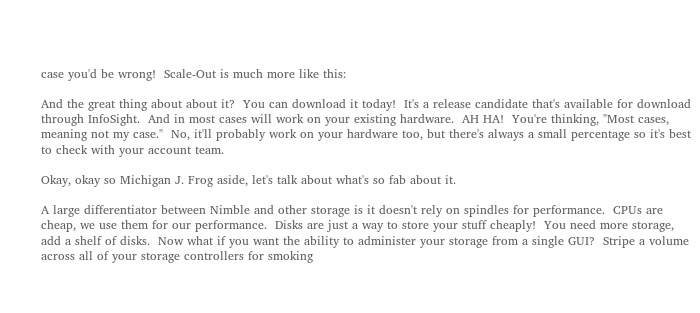case you'd be wrong!  Scale-Out is much more like this:

And the great thing about about it?  You can download it today!  It's a release candidate that's available for download through InfoSight.  And in most cases will work on your existing hardware.  AH HA!  You're thinking, "Most cases, meaning not my case."  No, it'll probably work on your hardware too, but there's always a small percentage so it's best to check with your account team.

Okay, okay so Michigan J. Frog aside, let's talk about what's so fab about it.

A large differentiator between Nimble and other storage is it doesn't rely on spindles for performance.  CPUs are cheap, we use them for our performance.  Disks are just a way to store your stuff cheaply!  You need more storage, add a shelf of disks.  Now what if you want the ability to administer your storage from a single GUI?  Stripe a volume across all of your storage controllers for smoking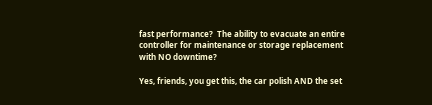fast performance?  The ability to evacuate an entire controller for maintenance or storage replacement with NO downtime?

Yes, friends, you get this, the car polish AND the set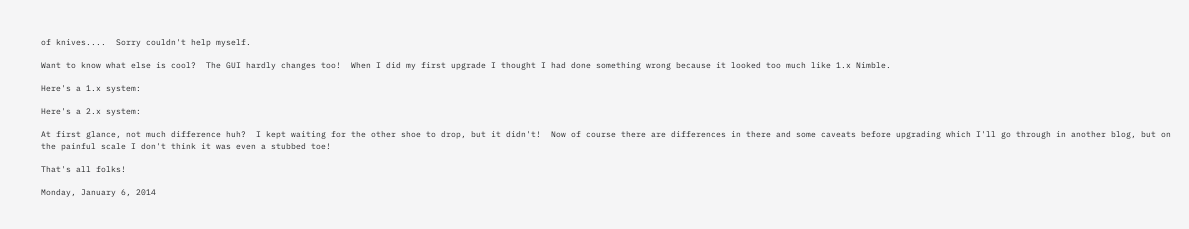of knives....  Sorry couldn't help myself.

Want to know what else is cool?  The GUI hardly changes too!  When I did my first upgrade I thought I had done something wrong because it looked too much like 1.x Nimble.

Here's a 1.x system:

Here's a 2.x system:

At first glance, not much difference huh?  I kept waiting for the other shoe to drop, but it didn't!  Now of course there are differences in there and some caveats before upgrading which I'll go through in another blog, but on the painful scale I don't think it was even a stubbed toe!

That's all folks!

Monday, January 6, 2014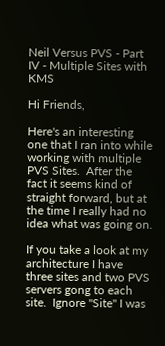Neil Versus PVS - Part IV - Multiple Sites with KMS

Hi Friends,

Here's an interesting one that I ran into while working with multiple PVS Sites.  After the fact it seems kind of straight forward, but at the time I really had no idea what was going on.

If you take a look at my architecture I have three sites and two PVS servers gong to each site.  Ignore "Site" I was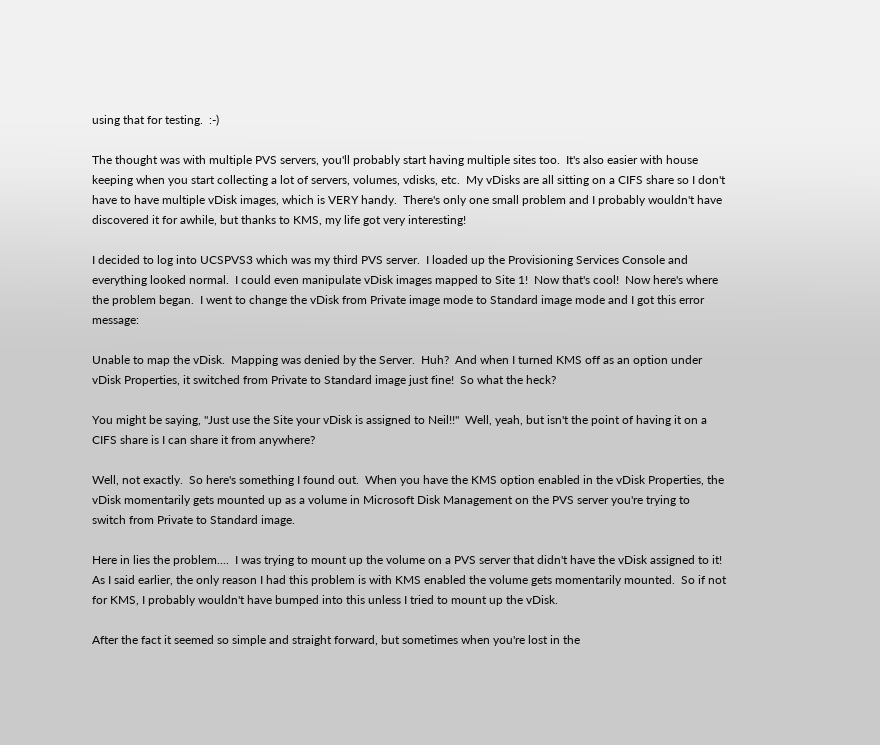using that for testing.  :-)

The thought was with multiple PVS servers, you'll probably start having multiple sites too.  It's also easier with house keeping when you start collecting a lot of servers, volumes, vdisks, etc.  My vDisks are all sitting on a CIFS share so I don't have to have multiple vDisk images, which is VERY handy.  There's only one small problem and I probably wouldn't have discovered it for awhile, but thanks to KMS, my life got very interesting!

I decided to log into UCSPVS3 which was my third PVS server.  I loaded up the Provisioning Services Console and everything looked normal.  I could even manipulate vDisk images mapped to Site 1!  Now that's cool!  Now here's where the problem began.  I went to change the vDisk from Private image mode to Standard image mode and I got this error message:

Unable to map the vDisk.  Mapping was denied by the Server.  Huh?  And when I turned KMS off as an option under vDisk Properties, it switched from Private to Standard image just fine!  So what the heck?

You might be saying, "Just use the Site your vDisk is assigned to Neil!!"  Well, yeah, but isn't the point of having it on a CIFS share is I can share it from anywhere?

Well, not exactly.  So here's something I found out.  When you have the KMS option enabled in the vDisk Properties, the vDisk momentarily gets mounted up as a volume in Microsoft Disk Management on the PVS server you're trying to switch from Private to Standard image.

Here in lies the problem....  I was trying to mount up the volume on a PVS server that didn't have the vDisk assigned to it!  As I said earlier, the only reason I had this problem is with KMS enabled the volume gets momentarily mounted.  So if not for KMS, I probably wouldn't have bumped into this unless I tried to mount up the vDisk.

After the fact it seemed so simple and straight forward, but sometimes when you're lost in the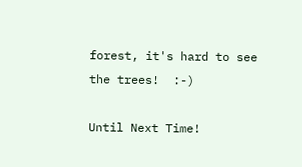forest, it's hard to see the trees!  :-)

Until Next Time!